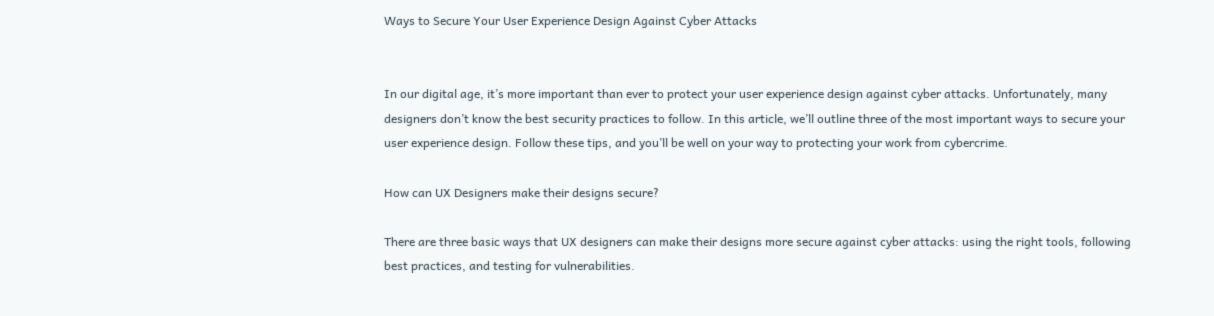Ways to Secure Your User Experience Design Against Cyber Attacks


In our digital age, it’s more important than ever to protect your user experience design against cyber attacks. Unfortunately, many designers don’t know the best security practices to follow. In this article, we’ll outline three of the most important ways to secure your user experience design. Follow these tips, and you’ll be well on your way to protecting your work from cybercrime.

How can UX Designers make their designs secure?

There are three basic ways that UX designers can make their designs more secure against cyber attacks: using the right tools, following best practices, and testing for vulnerabilities.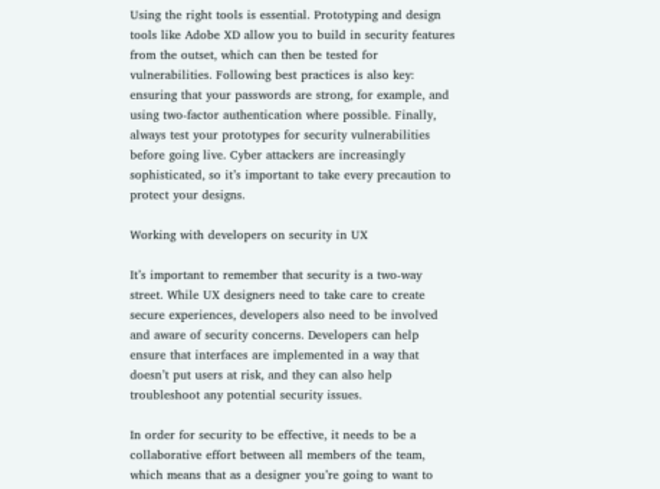Using the right tools is essential. Prototyping and design tools like Adobe XD allow you to build in security features from the outset, which can then be tested for vulnerabilities. Following best practices is also key: ensuring that your passwords are strong, for example, and using two-factor authentication where possible. Finally, always test your prototypes for security vulnerabilities before going live. Cyber attackers are increasingly sophisticated, so it’s important to take every precaution to protect your designs.

Working with developers on security in UX

It’s important to remember that security is a two-way street. While UX designers need to take care to create secure experiences, developers also need to be involved and aware of security concerns. Developers can help ensure that interfaces are implemented in a way that doesn’t put users at risk, and they can also help troubleshoot any potential security issues.

In order for security to be effective, it needs to be a collaborative effort between all members of the team, which means that as a designer you’re going to want to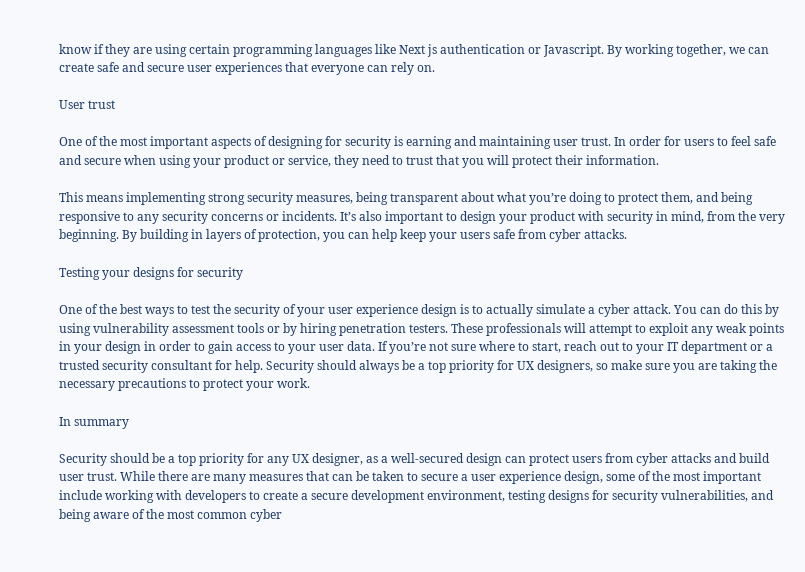know if they are using certain programming languages like Next js authentication or Javascript. By working together, we can create safe and secure user experiences that everyone can rely on.

User trust

One of the most important aspects of designing for security is earning and maintaining user trust. In order for users to feel safe and secure when using your product or service, they need to trust that you will protect their information.

This means implementing strong security measures, being transparent about what you’re doing to protect them, and being responsive to any security concerns or incidents. It’s also important to design your product with security in mind, from the very beginning. By building in layers of protection, you can help keep your users safe from cyber attacks.

Testing your designs for security

One of the best ways to test the security of your user experience design is to actually simulate a cyber attack. You can do this by using vulnerability assessment tools or by hiring penetration testers. These professionals will attempt to exploit any weak points in your design in order to gain access to your user data. If you’re not sure where to start, reach out to your IT department or a trusted security consultant for help. Security should always be a top priority for UX designers, so make sure you are taking the necessary precautions to protect your work.

In summary

Security should be a top priority for any UX designer, as a well-secured design can protect users from cyber attacks and build user trust. While there are many measures that can be taken to secure a user experience design, some of the most important include working with developers to create a secure development environment, testing designs for security vulnerabilities, and being aware of the most common cyber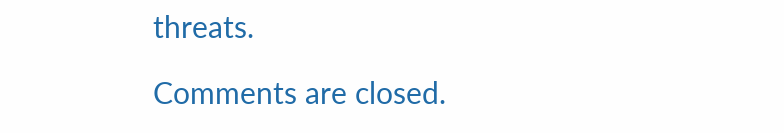threats.

Comments are closed.